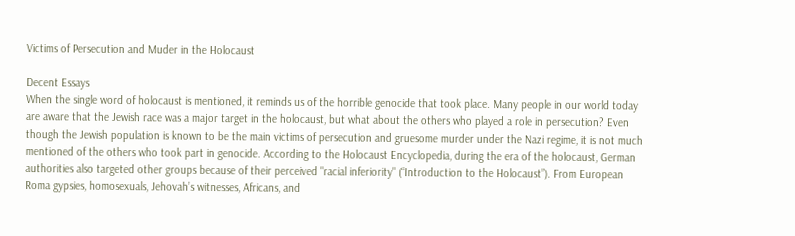Victims of Persecution and Muder in the Holocaust

Decent Essays
When the single word of holocaust is mentioned, it reminds us of the horrible genocide that took place. Many people in our world today are aware that the Jewish race was a major target in the holocaust, but what about the others who played a role in persecution? Even though the Jewish population is known to be the main victims of persecution and gruesome murder under the Nazi regime, it is not much mentioned of the others who took part in genocide. According to the Holocaust Encyclopedia, during the era of the holocaust, German authorities also targeted other groups because of their perceived "racial inferiority" (“Introduction to the Holocaust”). From European Roma gypsies, homosexuals, Jehovah’s witnesses, Africans, and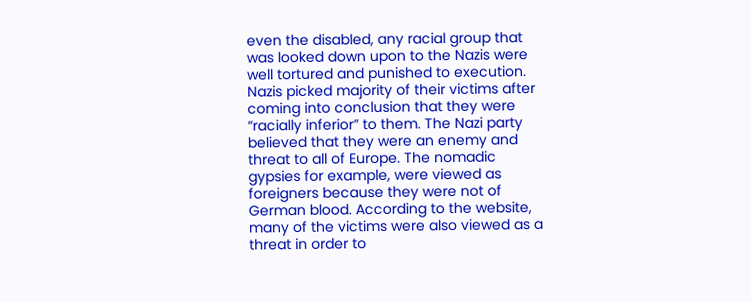even the disabled, any racial group that was looked down upon to the Nazis were well tortured and punished to execution. Nazis picked majority of their victims after coming into conclusion that they were “racially inferior” to them. The Nazi party believed that they were an enemy and threat to all of Europe. The nomadic gypsies for example, were viewed as foreigners because they were not of German blood. According to the website, many of the victims were also viewed as a threat in order to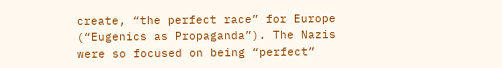create, “the perfect race” for Europe (“Eugenics as Propaganda”). The Nazis were so focused on being “perfect”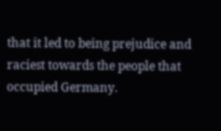that it led to being prejudice and raciest towards the people that occupied Germany.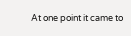At one point it came to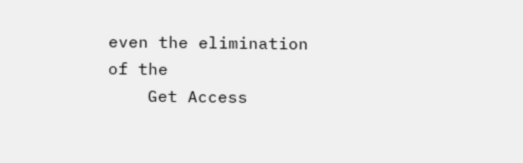even the elimination of the
    Get Access